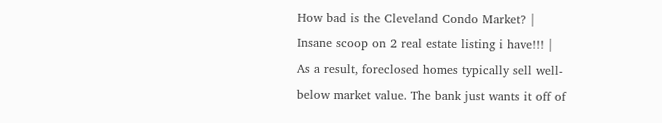How bad is the Cleveland Condo Market? | Insane scoop on 2 real estate listing i have!!! |
As a result, foreclosed homes typically sell well-below market value. The bank just wants it off of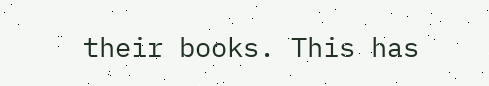their books. This has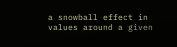a snowball effect in values around a given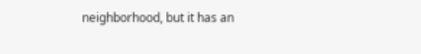neighborhood, but it has an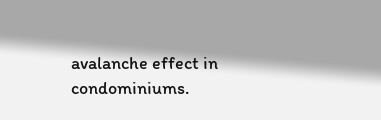avalanche effect in condominiums.